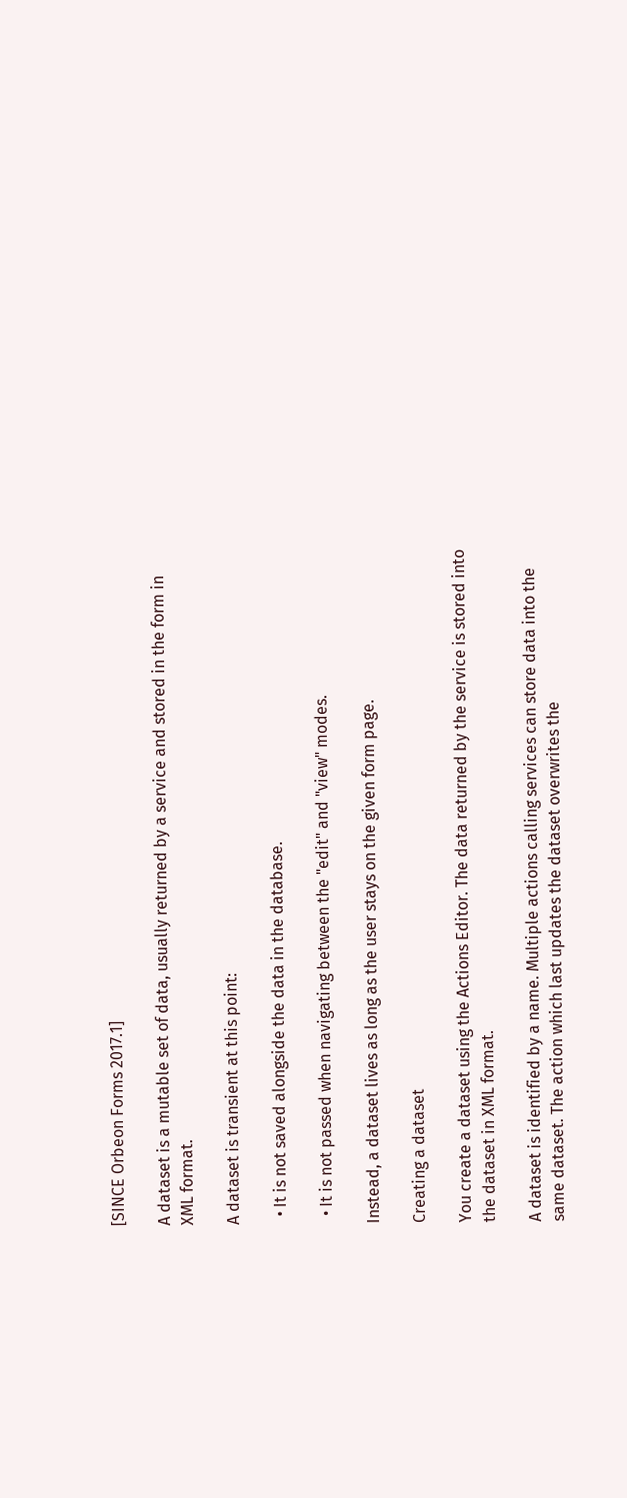[SINCE Orbeon Forms 2017.1]

A dataset is a mutable set of data, usually returned by a service and stored in the form in XML format.

A dataset is transient at this point:

  • It is not saved alongside the data in the database.

  • It is not passed when navigating between the "edit" and "view" modes.

Instead, a dataset lives as long as the user stays on the given form page.

Creating a dataset

You create a dataset using the Actions Editor. The data returned by the service is stored into the dataset in XML format.

A dataset is identified by a name. Multiple actions calling services can store data into the same dataset. The action which last updates the dataset overwrites the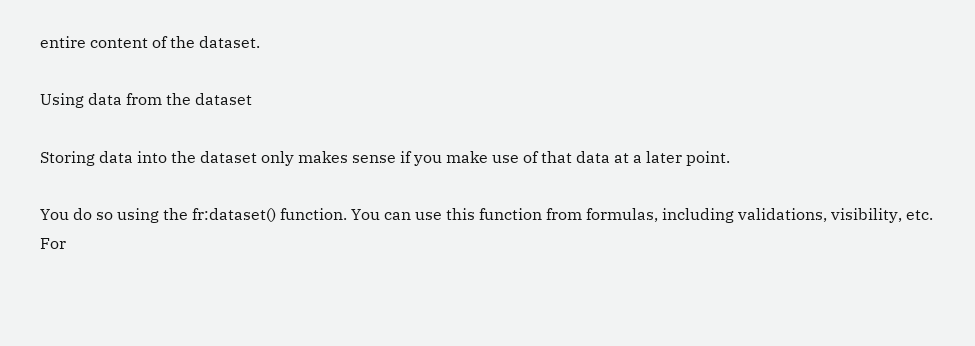entire content of the dataset.

Using data from the dataset

Storing data into the dataset only makes sense if you make use of that data at a later point.

You do so using the fr:dataset() function. You can use this function from formulas, including validations, visibility, etc. For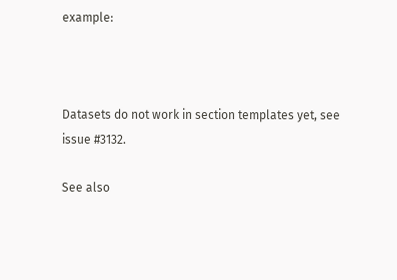example:



Datasets do not work in section templates yet, see issue #3132.

See also